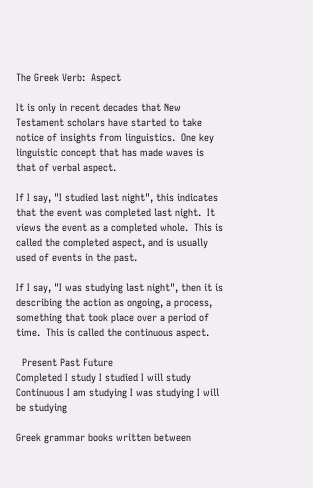The Greek Verb:  Aspect

It is only in recent decades that New Testament scholars have started to take notice of insights from linguistics.  One key linguistic concept that has made waves is that of verbal aspect.

If I say, "I studied last night", this indicates that the event was completed last night.  It views the event as a completed whole.  This is called the completed aspect, and is usually used of events in the past.

If I say, "I was studying last night", then it is describing the action as ongoing, a process, something that took place over a period of time.  This is called the continuous aspect.

  Present Past Future
Completed I study I studied I will study
Continuous I am studying I was studying I will be studying

Greek grammar books written between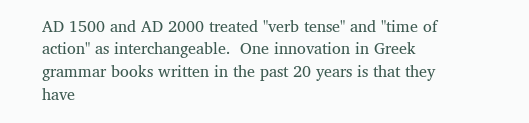AD 1500 and AD 2000 treated "verb tense" and "time of action" as interchangeable.  One innovation in Greek grammar books written in the past 20 years is that they have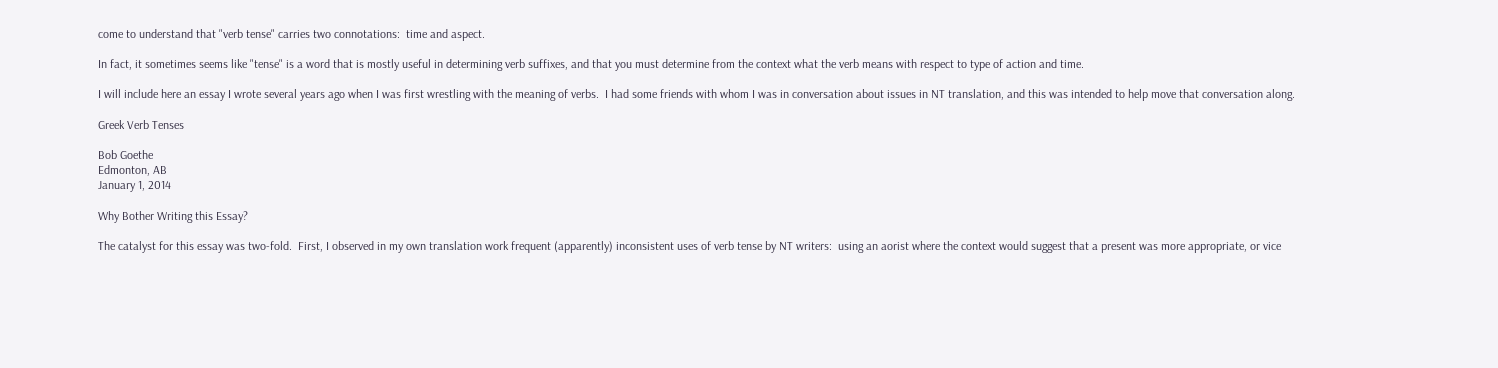come to understand that "verb tense" carries two connotations:  time and aspect.

In fact, it sometimes seems like "tense" is a word that is mostly useful in determining verb suffixes, and that you must determine from the context what the verb means with respect to type of action and time.

I will include here an essay I wrote several years ago when I was first wrestling with the meaning of verbs.  I had some friends with whom I was in conversation about issues in NT translation, and this was intended to help move that conversation along.

Greek Verb Tenses

Bob Goethe
Edmonton, AB
January 1, 2014

Why Bother Writing this Essay?

The catalyst for this essay was two-fold.  First, I observed in my own translation work frequent (apparently) inconsistent uses of verb tense by NT writers:  using an aorist where the context would suggest that a present was more appropriate, or vice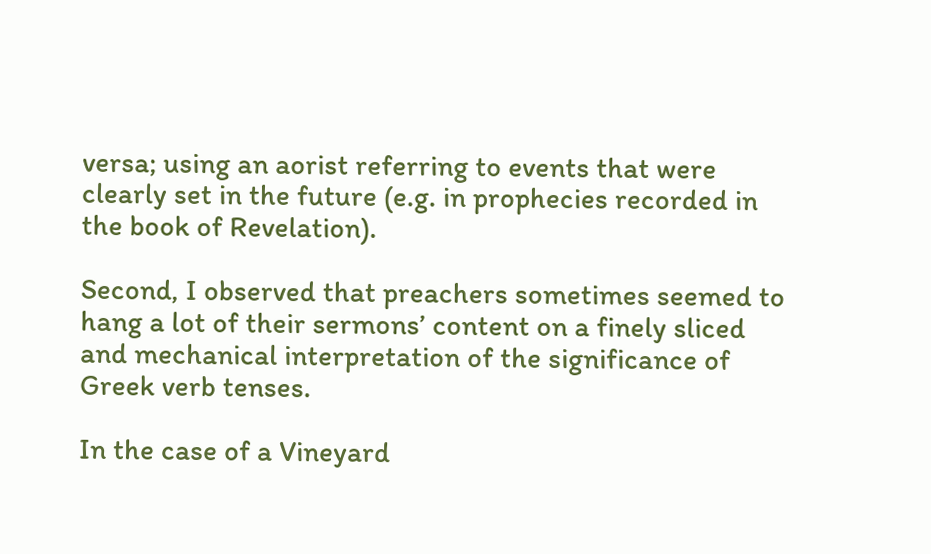versa; using an aorist referring to events that were clearly set in the future (e.g. in prophecies recorded in the book of Revelation).

Second, I observed that preachers sometimes seemed to hang a lot of their sermons’ content on a finely sliced and mechanical interpretation of the significance of Greek verb tenses.

In the case of a Vineyard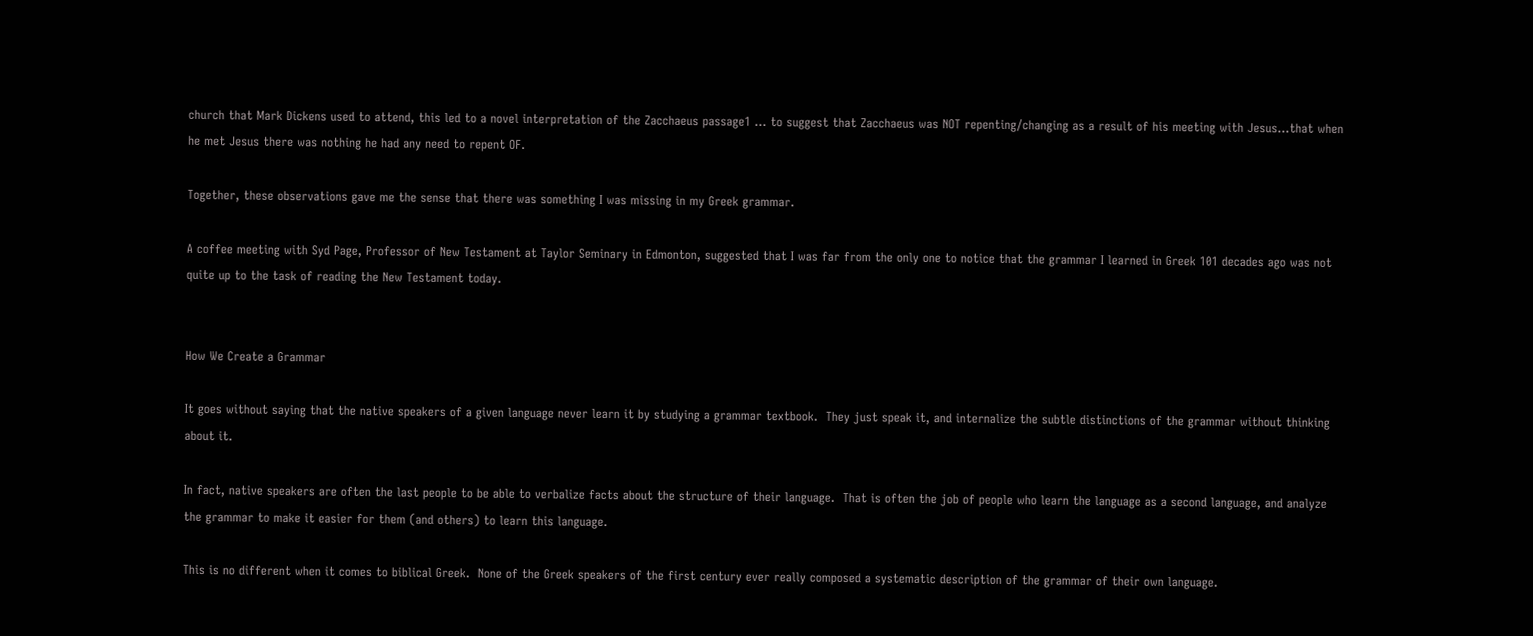church that Mark Dickens used to attend, this led to a novel interpretation of the Zacchaeus passage1 … to suggest that Zacchaeus was NOT repenting/changing as a result of his meeting with Jesus...that when he met Jesus there was nothing he had any need to repent OF.

Together, these observations gave me the sense that there was something I was missing in my Greek grammar.

A coffee meeting with Syd Page, Professor of New Testament at Taylor Seminary in Edmonton, suggested that I was far from the only one to notice that the grammar I learned in Greek 101 decades ago was not quite up to the task of reading the New Testament today.


How We Create a Grammar

It goes without saying that the native speakers of a given language never learn it by studying a grammar textbook.  They just speak it, and internalize the subtle distinctions of the grammar without thinking about it.

In fact, native speakers are often the last people to be able to verbalize facts about the structure of their language.  That is often the job of people who learn the language as a second language, and analyze the grammar to make it easier for them (and others) to learn this language.

This is no different when it comes to biblical Greek.  None of the Greek speakers of the first century ever really composed a systematic description of the grammar of their own language.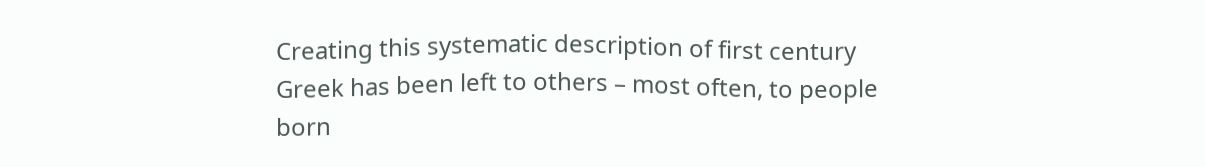Creating this systematic description of first century Greek has been left to others – most often, to people born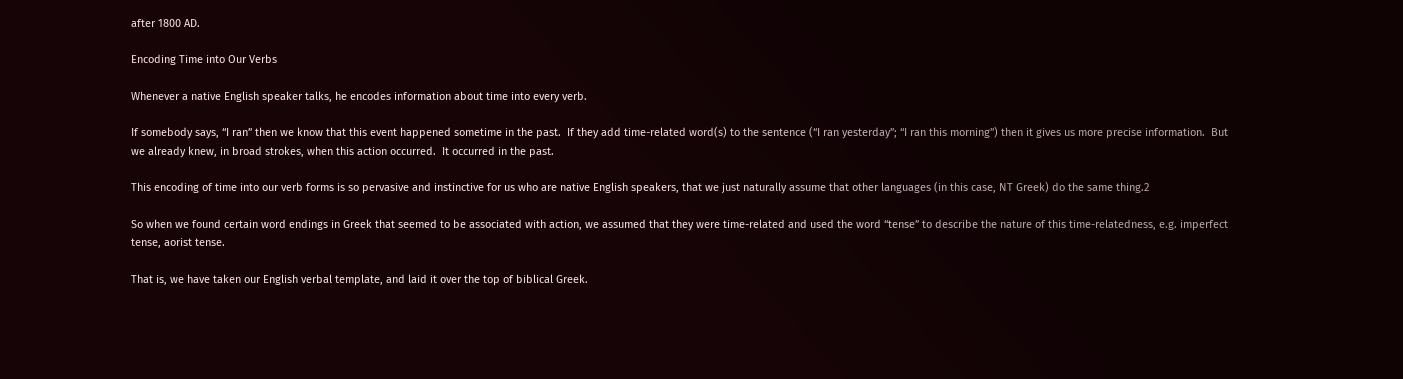after 1800 AD.

Encoding Time into Our Verbs

Whenever a native English speaker talks, he encodes information about time into every verb.

If somebody says, “I ran” then we know that this event happened sometime in the past.  If they add time-related word(s) to the sentence (“I ran yesterday”; “I ran this morning”) then it gives us more precise information.  But we already knew, in broad strokes, when this action occurred.  It occurred in the past.

This encoding of time into our verb forms is so pervasive and instinctive for us who are native English speakers, that we just naturally assume that other languages (in this case, NT Greek) do the same thing.2

So when we found certain word endings in Greek that seemed to be associated with action, we assumed that they were time-related and used the word “tense” to describe the nature of this time-relatedness, e.g. imperfect tense, aorist tense.

That is, we have taken our English verbal template, and laid it over the top of biblical Greek.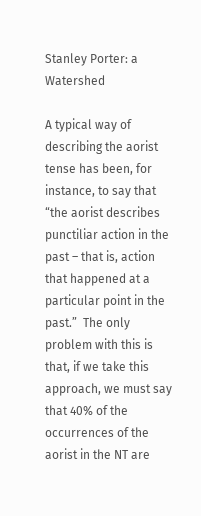Stanley Porter: a Watershed

A typical way of describing the aorist tense has been, for instance, to say that “the aorist describes punctiliar action in the past – that is, action that happened at a particular point in the past.”  The only problem with this is that, if we take this approach, we must say that 40% of the occurrences of the aorist in the NT are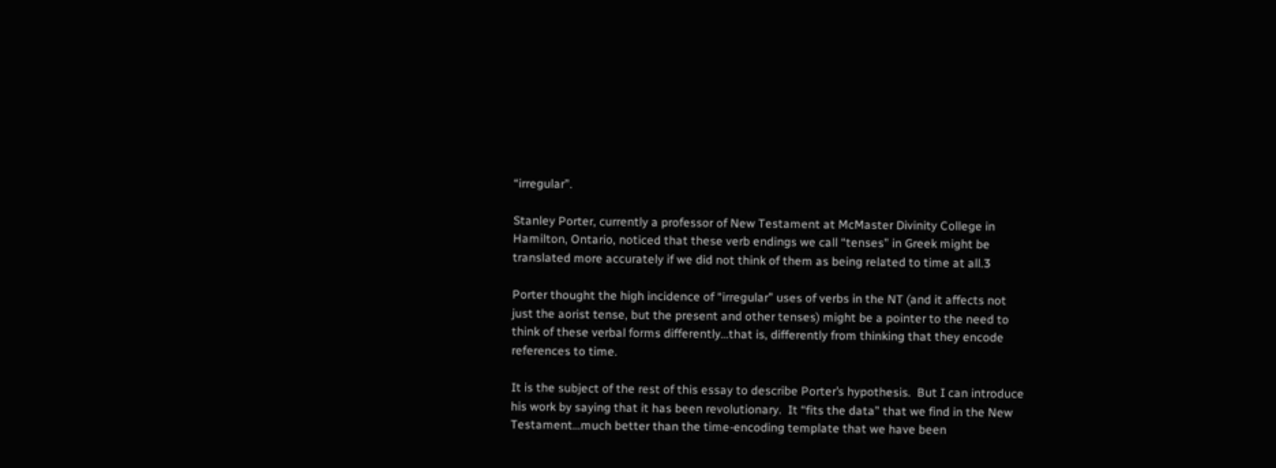“irregular”.

Stanley Porter, currently a professor of New Testament at McMaster Divinity College in Hamilton, Ontario, noticed that these verb endings we call “tenses” in Greek might be translated more accurately if we did not think of them as being related to time at all.3

Porter thought the high incidence of “irregular” uses of verbs in the NT (and it affects not just the aorist tense, but the present and other tenses) might be a pointer to the need to think of these verbal forms differently…that is, differently from thinking that they encode references to time.

It is the subject of the rest of this essay to describe Porter’s hypothesis.  But I can introduce his work by saying that it has been revolutionary.  It “fits the data” that we find in the New Testament…much better than the time-encoding template that we have been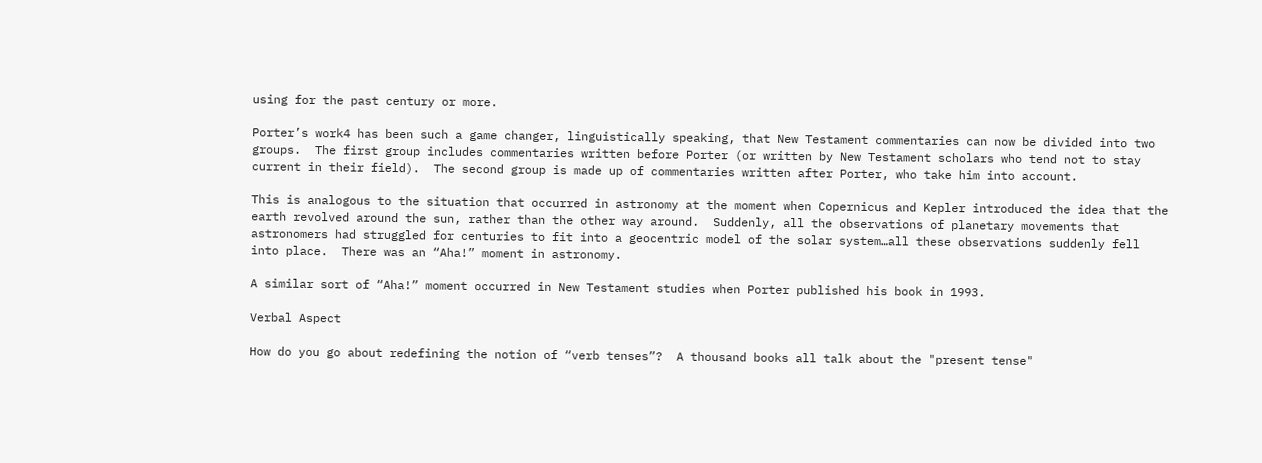using for the past century or more.

Porter’s work4 has been such a game changer, linguistically speaking, that New Testament commentaries can now be divided into two groups.  The first group includes commentaries written before Porter (or written by New Testament scholars who tend not to stay current in their field).  The second group is made up of commentaries written after Porter, who take him into account.

This is analogous to the situation that occurred in astronomy at the moment when Copernicus and Kepler introduced the idea that the earth revolved around the sun, rather than the other way around.  Suddenly, all the observations of planetary movements that astronomers had struggled for centuries to fit into a geocentric model of the solar system…all these observations suddenly fell into place.  There was an “Aha!” moment in astronomy.

A similar sort of “Aha!” moment occurred in New Testament studies when Porter published his book in 1993.

Verbal Aspect

How do you go about redefining the notion of “verb tenses”?  A thousand books all talk about the "present tense"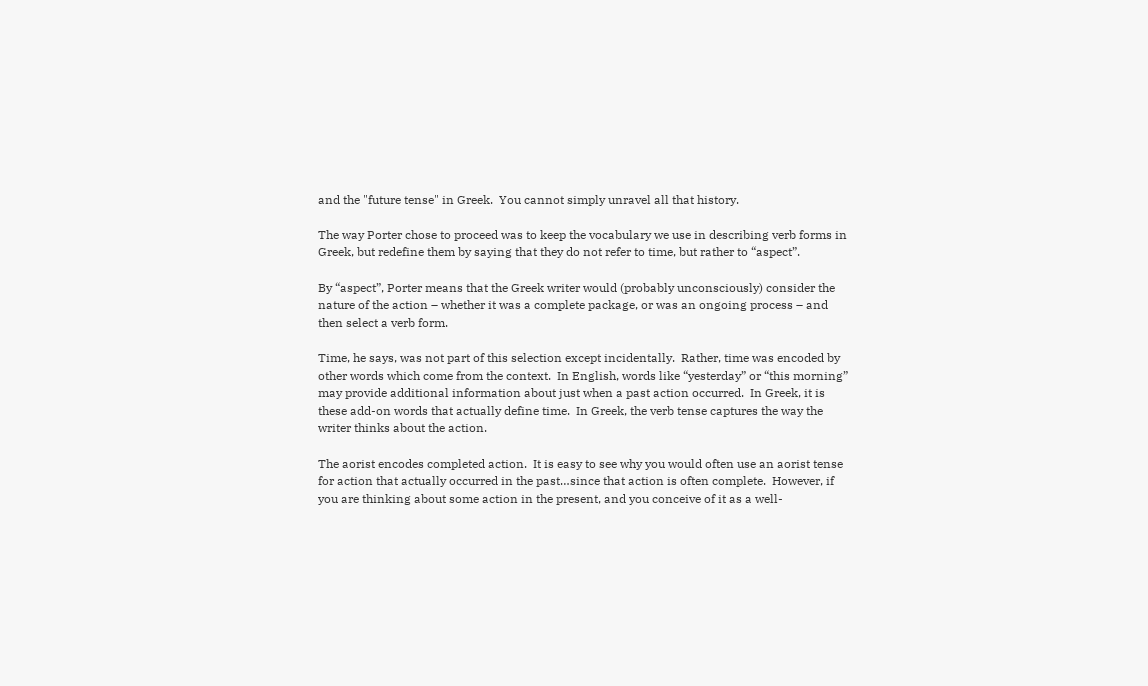and the "future tense" in Greek.  You cannot simply unravel all that history.

The way Porter chose to proceed was to keep the vocabulary we use in describing verb forms in Greek, but redefine them by saying that they do not refer to time, but rather to “aspect”.

By “aspect”, Porter means that the Greek writer would (probably unconsciously) consider the nature of the action – whether it was a complete package, or was an ongoing process – and then select a verb form.

Time, he says, was not part of this selection except incidentally.  Rather, time was encoded by other words which come from the context.  In English, words like “yesterday” or “this morning” may provide additional information about just when a past action occurred.  In Greek, it is these add-on words that actually define time.  In Greek, the verb tense captures the way the writer thinks about the action.

The aorist encodes completed action.  It is easy to see why you would often use an aorist tense for action that actually occurred in the past…since that action is often complete.  However, if you are thinking about some action in the present, and you conceive of it as a well-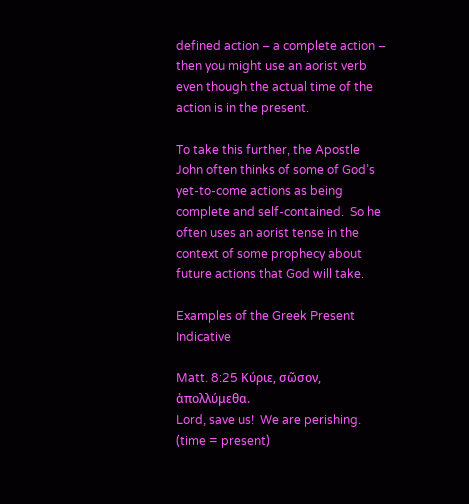defined action – a complete action – then you might use an aorist verb even though the actual time of the action is in the present.

To take this further, the Apostle John often thinks of some of God’s yet-to-come actions as being complete and self-contained.  So he often uses an aorist tense in the context of some prophecy about future actions that God will take.

Examples of the Greek Present Indicative

Matt. 8:25 Κύριε, σῶσον, ἀπολλύμεθα.
Lord, save us!  We are perishing. (time = present)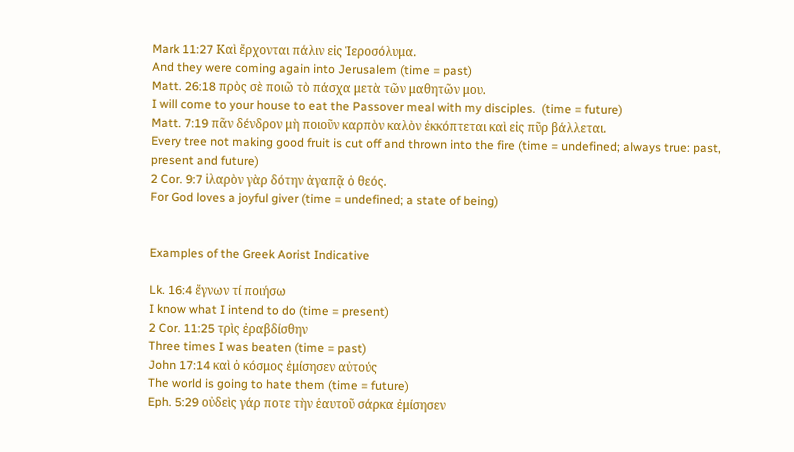Mark 11:27 Καὶ ἔρχονται πάλιν εἰς Ἱεροσόλυμα.
And they were coming again into Jerusalem (time = past)
Matt. 26:18 πρὸς σὲ ποιῶ τὸ πάσχα μετὰ τῶν μαθητῶν μου.
I will come to your house to eat the Passover meal with my disciples.  (time = future)
Matt. 7:19 πᾶν δένδρον μὴ ποιοῦν καρπὸν καλὸν ἐκκόπτεται καὶ εἰς πῦρ βάλλεται.
Every tree not making good fruit is cut off and thrown into the fire (time = undefined; always true: past, present and future)
2 Cor. 9:7 ἱλαρὸν γὰρ δότην ἀγαπᾷ ὁ θεός.
For God loves a joyful giver (time = undefined; a state of being)


Examples of the Greek Aorist Indicative

Lk. 16:4 ἔγνων τί ποιήσω
I know what I intend to do (time = present)
2 Cor. 11:25 τρὶς ἐραβδίσθην
Three times I was beaten (time = past)
John 17:14 καὶ ὁ κόσμος ἐμίσησεν αὐτούς
The world is going to hate them (time = future)
Eph. 5:29 οὐδεὶς γάρ ποτε τὴν ἑαυτοῦ σάρκα ἐμίσησεν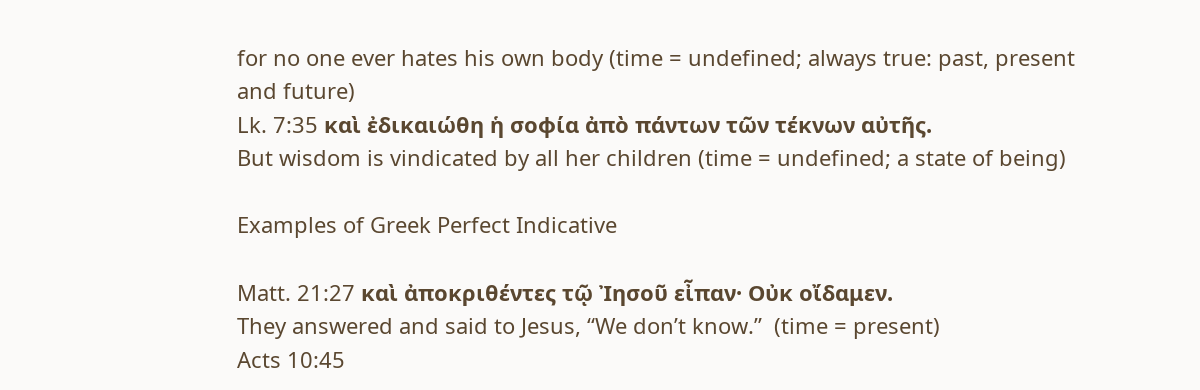for no one ever hates his own body (time = undefined; always true: past, present and future)
Lk. 7:35 καὶ ἐδικαιώθη ἡ σοφία ἀπὸ πάντων τῶν τέκνων αὐτῆς.
But wisdom is vindicated by all her children (time = undefined; a state of being)

Examples of Greek Perfect Indicative

Matt. 21:27 καὶ ἀποκριθέντες τῷ Ἰησοῦ εἶπαν· Οὐκ οἴδαμεν.
They answered and said to Jesus, “We don’t know.”  (time = present)
Acts 10:45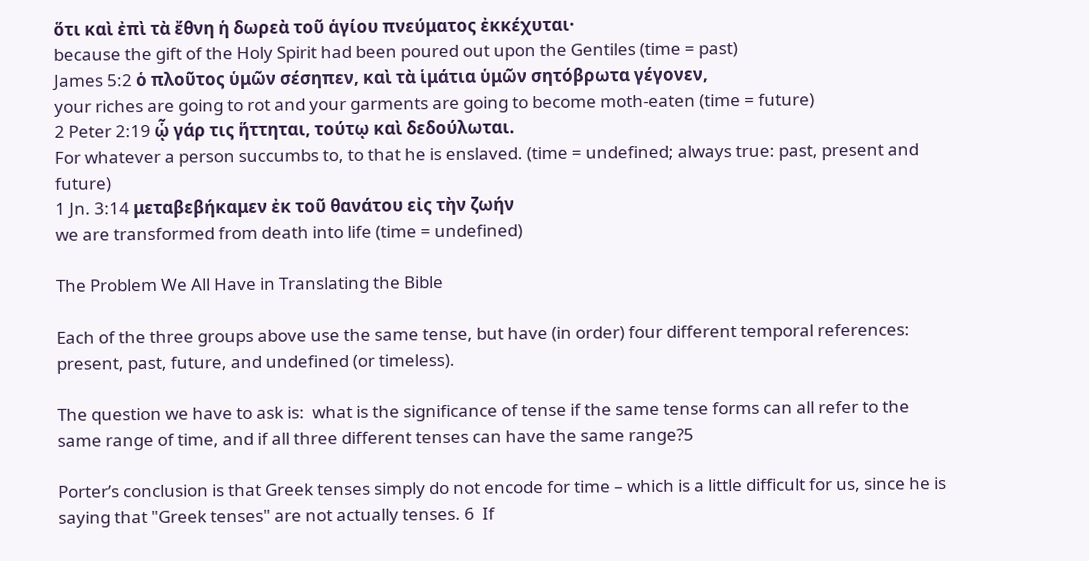ὅτι καὶ ἐπὶ τὰ ἔθνη ἡ δωρεὰ τοῦ ἁγίου πνεύματος ἐκκέχυται·
because the gift of the Holy Spirit had been poured out upon the Gentiles (time = past)
James 5:2 ὁ πλοῦτος ὑμῶν σέσηπεν, καὶ τὰ ἱμάτια ὑμῶν σητόβρωτα γέγονεν,
your riches are going to rot and your garments are going to become moth-eaten (time = future)
2 Peter 2:19 ᾧ γάρ τις ἥττηται, τούτῳ καὶ δεδούλωται.
For whatever a person succumbs to, to that he is enslaved. (time = undefined; always true: past, present and future)
1 Jn. 3:14 μεταβεβήκαμεν ἐκ τοῦ θανάτου εἰς τὴν ζωήν
we are transformed from death into life (time = undefined)

The Problem We All Have in Translating the Bible

Each of the three groups above use the same tense, but have (in order) four different temporal references:  present, past, future, and undefined (or timeless).

The question we have to ask is:  what is the significance of tense if the same tense forms can all refer to the same range of time, and if all three different tenses can have the same range?5

Porter’s conclusion is that Greek tenses simply do not encode for time – which is a little difficult for us, since he is saying that "Greek tenses" are not actually tenses. 6  If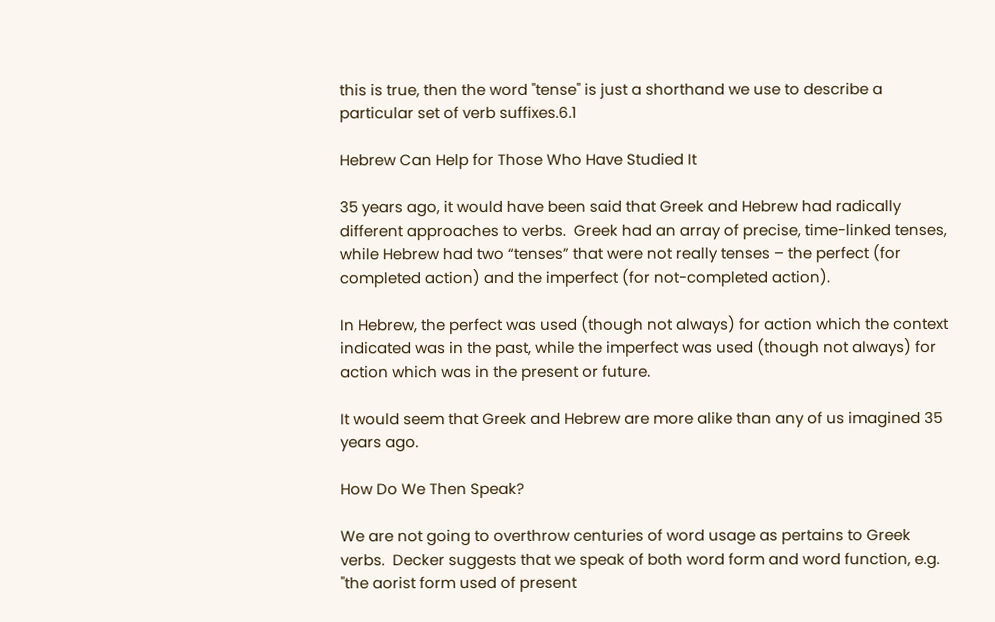this is true, then the word "tense" is just a shorthand we use to describe a particular set of verb suffixes.6.1

Hebrew Can Help for Those Who Have Studied It

35 years ago, it would have been said that Greek and Hebrew had radically different approaches to verbs.  Greek had an array of precise, time-linked tenses, while Hebrew had two “tenses” that were not really tenses – the perfect (for completed action) and the imperfect (for not-completed action).

In Hebrew, the perfect was used (though not always) for action which the context indicated was in the past, while the imperfect was used (though not always) for action which was in the present or future.

It would seem that Greek and Hebrew are more alike than any of us imagined 35 years ago.

How Do We Then Speak?

We are not going to overthrow centuries of word usage as pertains to Greek verbs.  Decker suggests that we speak of both word form and word function, e.g. "the aorist form used of present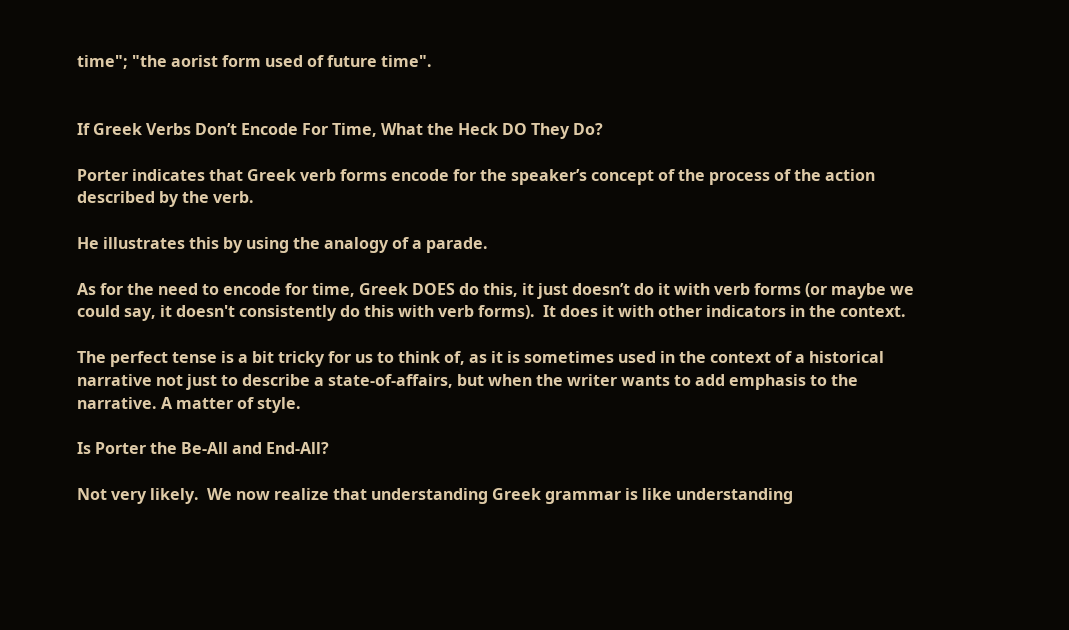time"; "the aorist form used of future time".


If Greek Verbs Don’t Encode For Time, What the Heck DO They Do?

Porter indicates that Greek verb forms encode for the speaker’s concept of the process of the action described by the verb.

He illustrates this by using the analogy of a parade.

As for the need to encode for time, Greek DOES do this, it just doesn’t do it with verb forms (or maybe we could say, it doesn't consistently do this with verb forms).  It does it with other indicators in the context.

The perfect tense is a bit tricky for us to think of, as it is sometimes used in the context of a historical narrative not just to describe a state-of-affairs, but when the writer wants to add emphasis to the narrative. A matter of style.

Is Porter the Be-All and End-All?

Not very likely.  We now realize that understanding Greek grammar is like understanding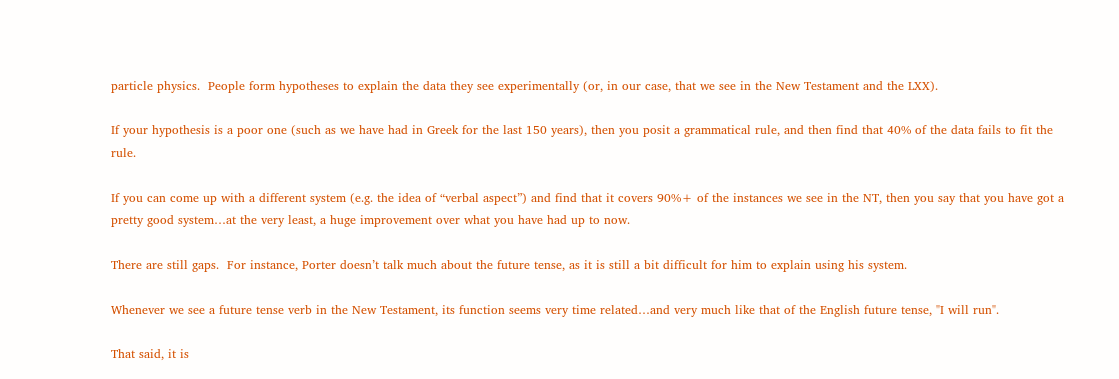particle physics.  People form hypotheses to explain the data they see experimentally (or, in our case, that we see in the New Testament and the LXX).

If your hypothesis is a poor one (such as we have had in Greek for the last 150 years), then you posit a grammatical rule, and then find that 40% of the data fails to fit the rule.

If you can come up with a different system (e.g. the idea of “verbal aspect”) and find that it covers 90%+ of the instances we see in the NT, then you say that you have got a pretty good system…at the very least, a huge improvement over what you have had up to now.

There are still gaps.  For instance, Porter doesn’t talk much about the future tense, as it is still a bit difficult for him to explain using his system.

Whenever we see a future tense verb in the New Testament, its function seems very time related…and very much like that of the English future tense, "I will run".

That said, it is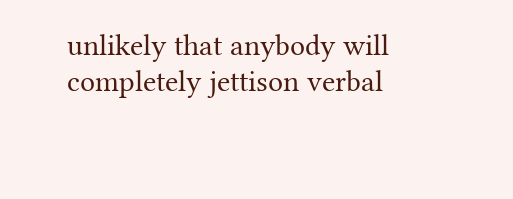unlikely that anybody will completely jettison verbal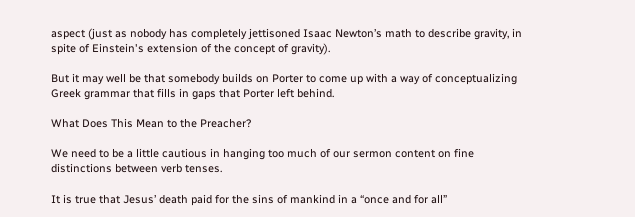aspect (just as nobody has completely jettisoned Isaac Newton’s math to describe gravity, in spite of Einstein's extension of the concept of gravity).

But it may well be that somebody builds on Porter to come up with a way of conceptualizing Greek grammar that fills in gaps that Porter left behind.

What Does This Mean to the Preacher?

We need to be a little cautious in hanging too much of our sermon content on fine distinctions between verb tenses.

It is true that Jesus’ death paid for the sins of mankind in a “once and for all”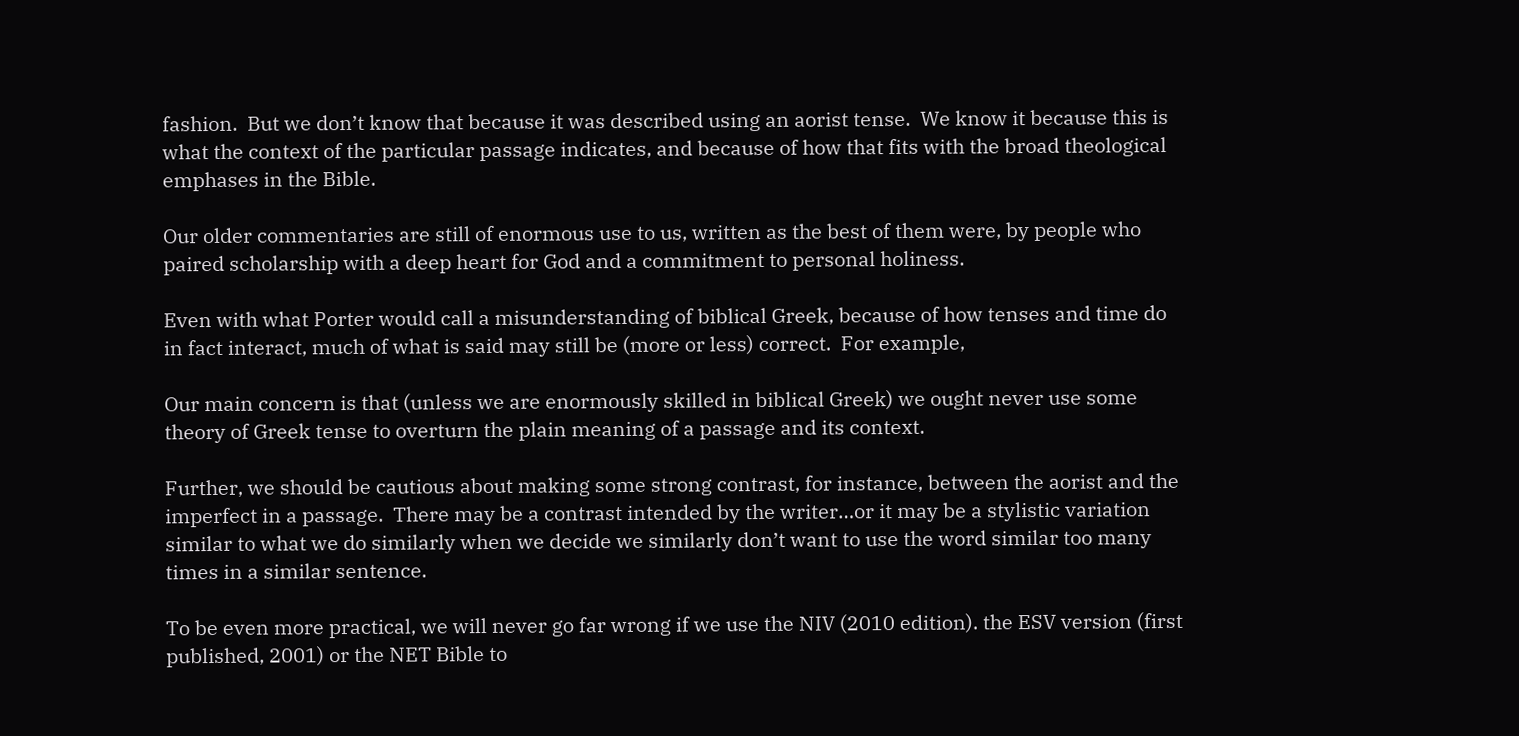fashion.  But we don’t know that because it was described using an aorist tense.  We know it because this is what the context of the particular passage indicates, and because of how that fits with the broad theological emphases in the Bible.

Our older commentaries are still of enormous use to us, written as the best of them were, by people who paired scholarship with a deep heart for God and a commitment to personal holiness.

Even with what Porter would call a misunderstanding of biblical Greek, because of how tenses and time do in fact interact, much of what is said may still be (more or less) correct.  For example,

Our main concern is that (unless we are enormously skilled in biblical Greek) we ought never use some theory of Greek tense to overturn the plain meaning of a passage and its context.

Further, we should be cautious about making some strong contrast, for instance, between the aorist and the imperfect in a passage.  There may be a contrast intended by the writer…or it may be a stylistic variation similar to what we do similarly when we decide we similarly don’t want to use the word similar too many times in a similar sentence.

To be even more practical, we will never go far wrong if we use the NIV (2010 edition). the ESV version (first published, 2001) or the NET Bible to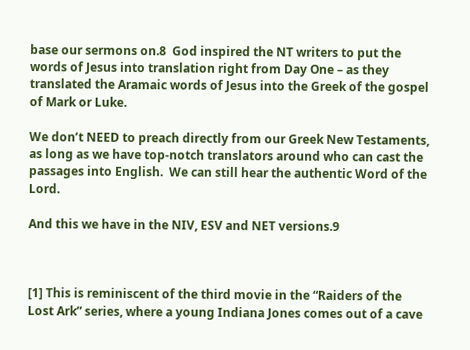base our sermons on.8  God inspired the NT writers to put the words of Jesus into translation right from Day One – as they translated the Aramaic words of Jesus into the Greek of the gospel of Mark or Luke.

We don’t NEED to preach directly from our Greek New Testaments, as long as we have top-notch translators around who can cast the passages into English.  We can still hear the authentic Word of the Lord.

And this we have in the NIV, ESV and NET versions.9



[1] This is reminiscent of the third movie in the “Raiders of the Lost Ark” series, where a young Indiana Jones comes out of a cave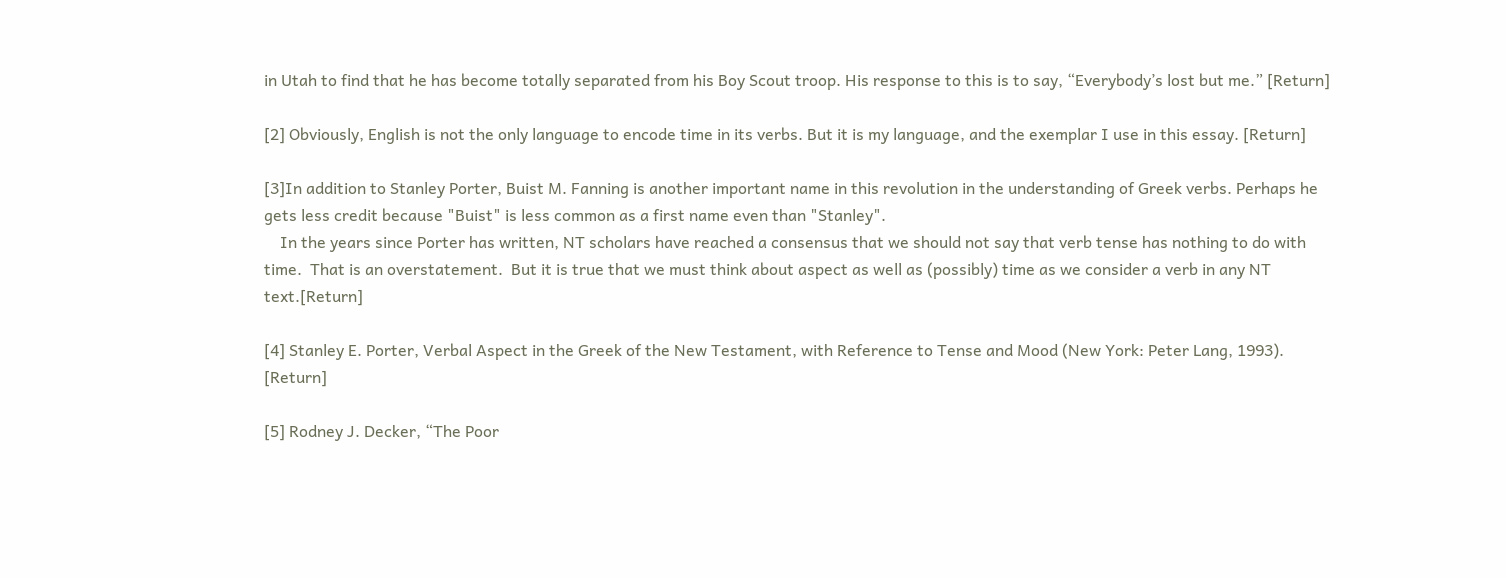in Utah to find that he has become totally separated from his Boy Scout troop. His response to this is to say, “Everybody’s lost but me.” [Return]

[2] Obviously, English is not the only language to encode time in its verbs. But it is my language, and the exemplar I use in this essay. [Return]

[3]In addition to Stanley Porter, Buist M. Fanning is another important name in this revolution in the understanding of Greek verbs. Perhaps he gets less credit because "Buist" is less common as a first name even than "Stanley".
    In the years since Porter has written, NT scholars have reached a consensus that we should not say that verb tense has nothing to do with time.  That is an overstatement.  But it is true that we must think about aspect as well as (possibly) time as we consider a verb in any NT text.[Return]

[4] Stanley E. Porter, Verbal Aspect in the Greek of the New Testament, with Reference to Tense and Mood (New York: Peter Lang, 1993). [Return]

[5] Rodney J. Decker, “The Poor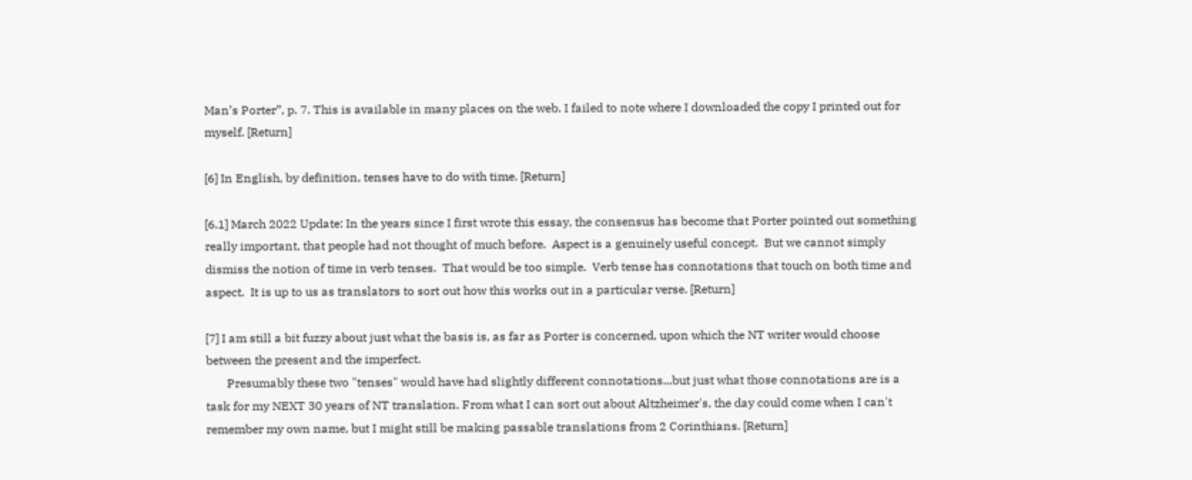Man’s Porter”, p. 7. This is available in many places on the web. I failed to note where I downloaded the copy I printed out for myself. [Return]

[6] In English, by definition, tenses have to do with time. [Return]

[6.1] March 2022 Update: In the years since I first wrote this essay, the consensus has become that Porter pointed out something really important, that people had not thought of much before.  Aspect is a genuinely useful concept.  But we cannot simply dismiss the notion of time in verb tenses.  That would be too simple.  Verb tense has connotations that touch on both time and aspect.  It is up to us as translators to sort out how this works out in a particular verse. [Return]

[7] I am still a bit fuzzy about just what the basis is, as far as Porter is concerned, upon which the NT writer would choose between the present and the imperfect.
       Presumably these two "tenses" would have had slightly different connotations...but just what those connotations are is a task for my NEXT 30 years of NT translation. From what I can sort out about Altzheimer's, the day could come when I can't remember my own name, but I might still be making passable translations from 2 Corinthians. [Return]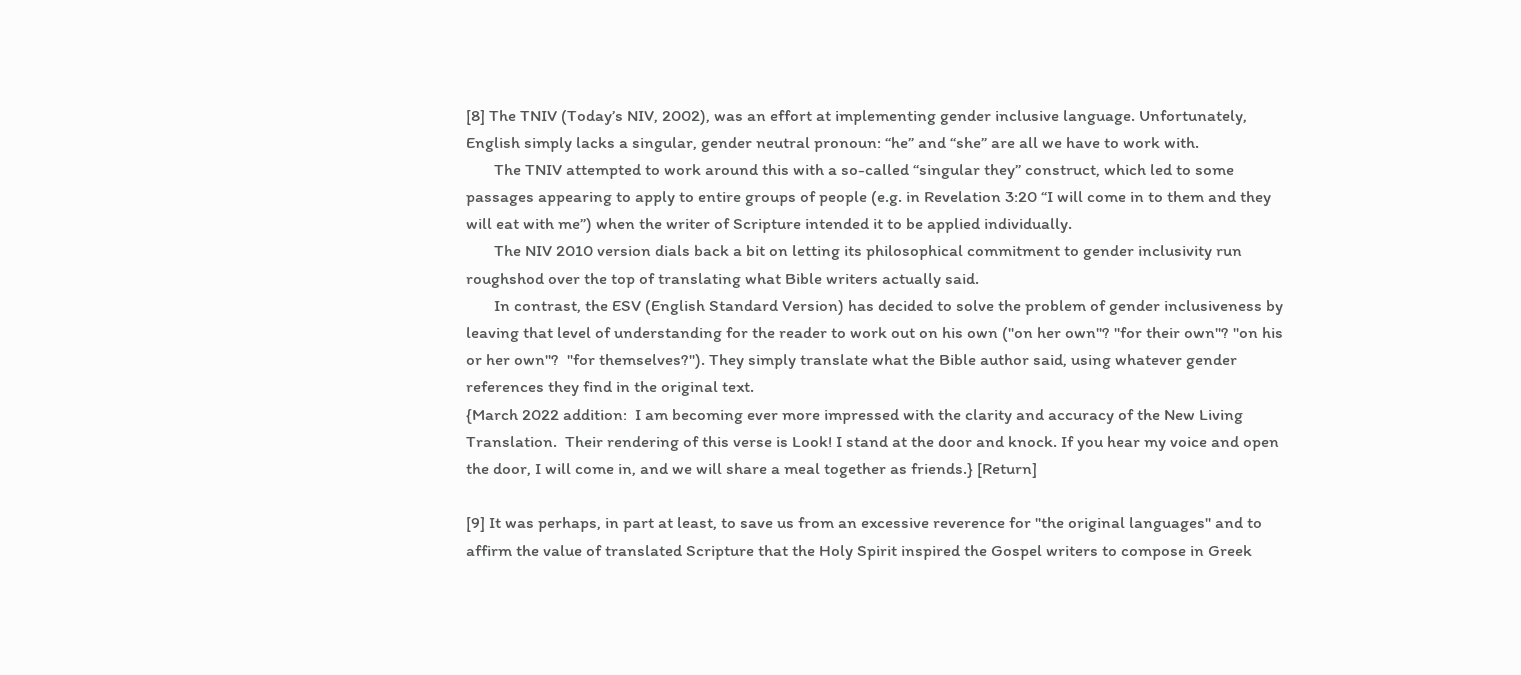[8] The TNIV (Today’s NIV, 2002), was an effort at implementing gender inclusive language. Unfortunately, English simply lacks a singular, gender neutral pronoun: “he” and “she” are all we have to work with.
       The TNIV attempted to work around this with a so-called “singular they” construct, which led to some passages appearing to apply to entire groups of people (e.g. in Revelation 3:20 “I will come in to them and they will eat with me”) when the writer of Scripture intended it to be applied individually.
       The NIV 2010 version dials back a bit on letting its philosophical commitment to gender inclusivity run roughshod over the top of translating what Bible writers actually said.
       In contrast, the ESV (English Standard Version) has decided to solve the problem of gender inclusiveness by leaving that level of understanding for the reader to work out on his own ("on her own"? "for their own"? "on his or her own"?  "for themselves?"). They simply translate what the Bible author said, using whatever gender references they find in the original text.
{March 2022 addition:  I am becoming ever more impressed with the clarity and accuracy of the New Living Translation.  Their rendering of this verse is Look! I stand at the door and knock. If you hear my voice and open the door, I will come in, and we will share a meal together as friends.} [Return]

[9] It was perhaps, in part at least, to save us from an excessive reverence for "the original languages" and to affirm the value of translated Scripture that the Holy Spirit inspired the Gospel writers to compose in Greek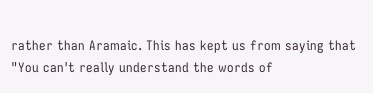rather than Aramaic. This has kept us from saying that "You can't really understand the words of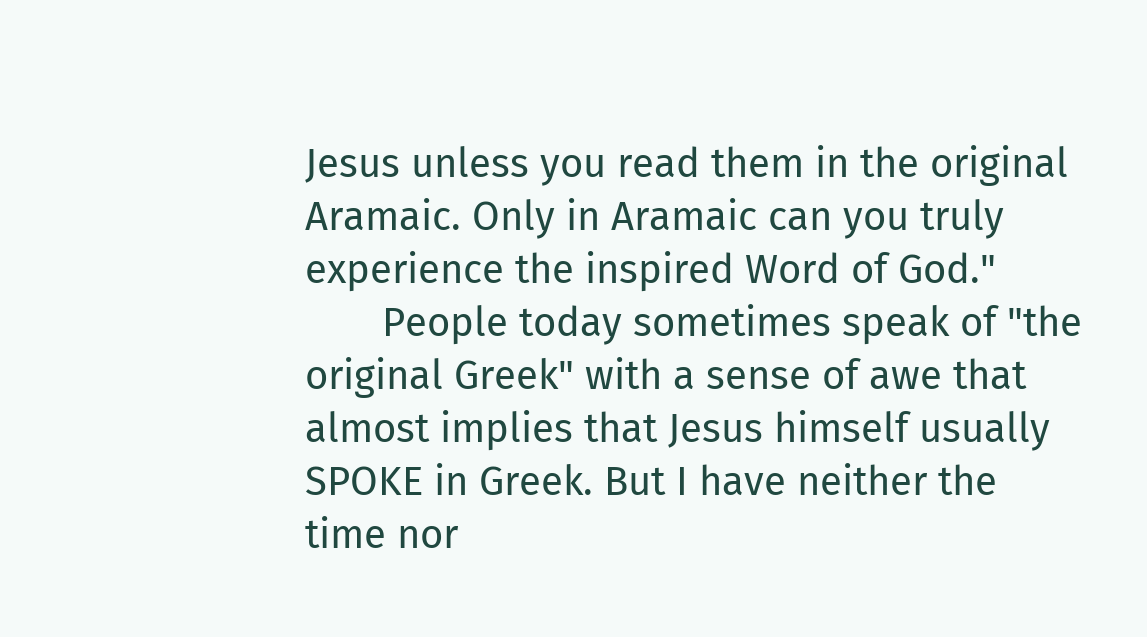Jesus unless you read them in the original Aramaic. Only in Aramaic can you truly experience the inspired Word of God."
       People today sometimes speak of "the original Greek" with a sense of awe that almost implies that Jesus himself usually SPOKE in Greek. But I have neither the time nor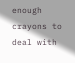enough crayons to deal with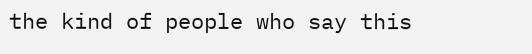the kind of people who say this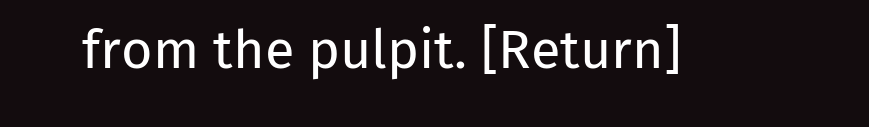from the pulpit. [Return]